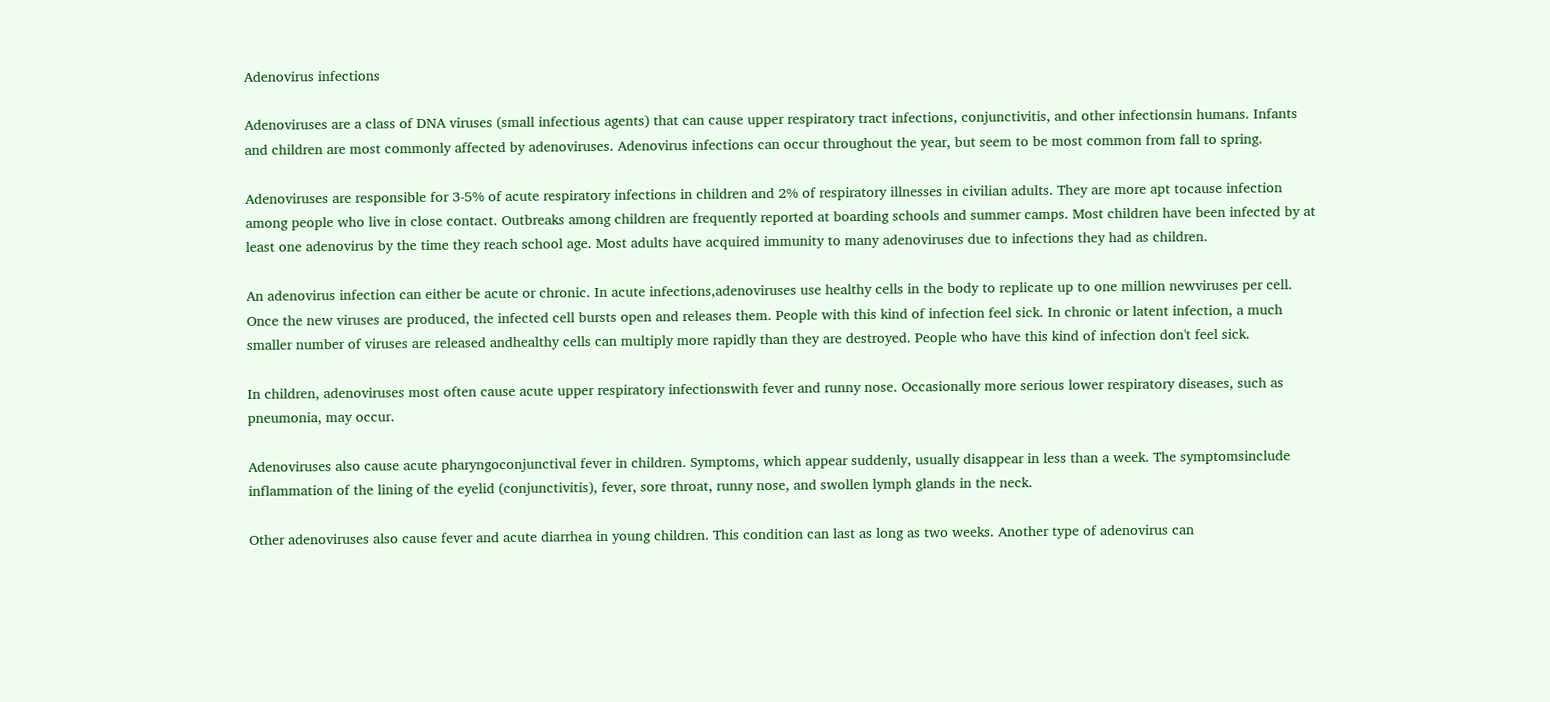Adenovirus infections

Adenoviruses are a class of DNA viruses (small infectious agents) that can cause upper respiratory tract infections, conjunctivitis, and other infectionsin humans. Infants and children are most commonly affected by adenoviruses. Adenovirus infections can occur throughout the year, but seem to be most common from fall to spring.

Adenoviruses are responsible for 3-5% of acute respiratory infections in children and 2% of respiratory illnesses in civilian adults. They are more apt tocause infection among people who live in close contact. Outbreaks among children are frequently reported at boarding schools and summer camps. Most children have been infected by at least one adenovirus by the time they reach school age. Most adults have acquired immunity to many adenoviruses due to infections they had as children.

An adenovirus infection can either be acute or chronic. In acute infections,adenoviruses use healthy cells in the body to replicate up to one million newviruses per cell. Once the new viruses are produced, the infected cell bursts open and releases them. People with this kind of infection feel sick. In chronic or latent infection, a much smaller number of viruses are released andhealthy cells can multiply more rapidly than they are destroyed. People who have this kind of infection don't feel sick.

In children, adenoviruses most often cause acute upper respiratory infectionswith fever and runny nose. Occasionally more serious lower respiratory diseases, such as pneumonia, may occur.

Adenoviruses also cause acute pharyngoconjunctival fever in children. Symptoms, which appear suddenly, usually disappear in less than a week. The symptomsinclude inflammation of the lining of the eyelid (conjunctivitis), fever, sore throat, runny nose, and swollen lymph glands in the neck.

Other adenoviruses also cause fever and acute diarrhea in young children. This condition can last as long as two weeks. Another type of adenovirus can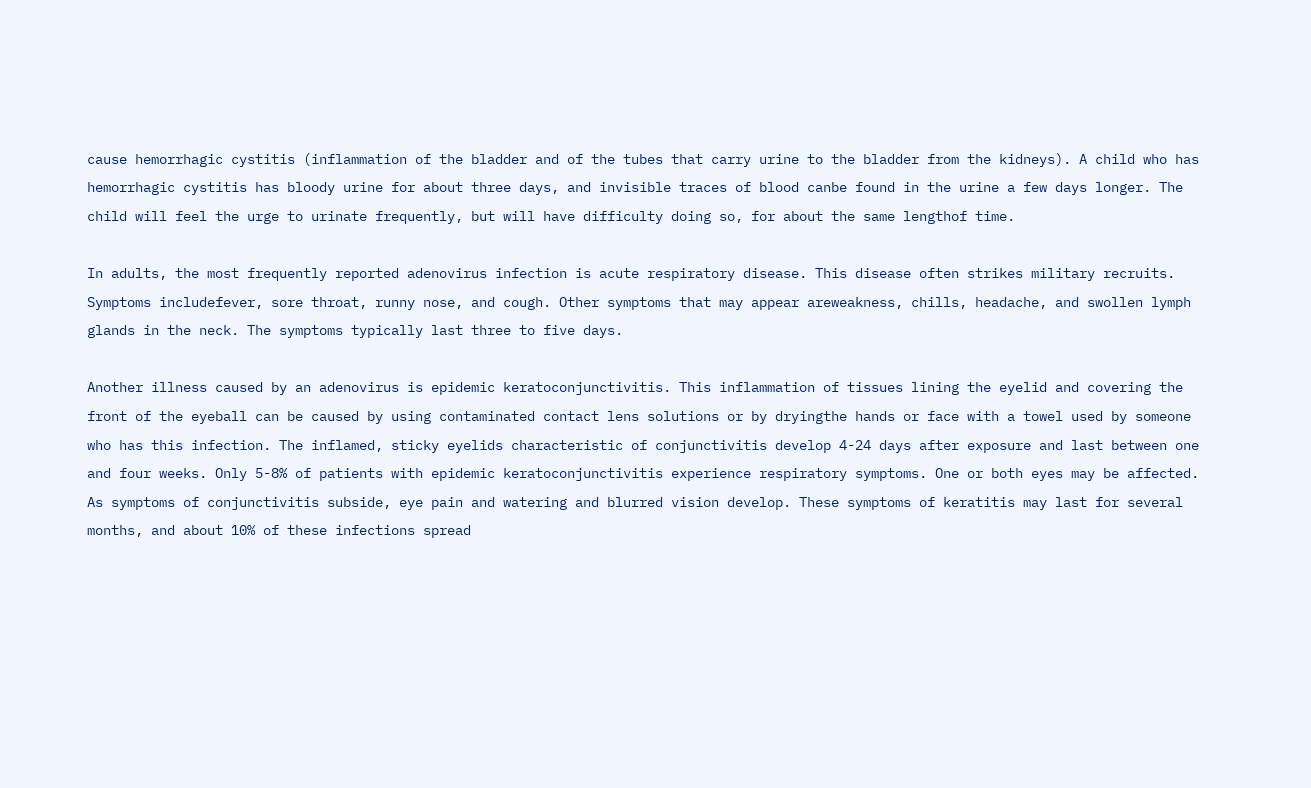cause hemorrhagic cystitis (inflammation of the bladder and of the tubes that carry urine to the bladder from the kidneys). A child who has hemorrhagic cystitis has bloody urine for about three days, and invisible traces of blood canbe found in the urine a few days longer. The child will feel the urge to urinate frequently, but will have difficulty doing so, for about the same lengthof time.

In adults, the most frequently reported adenovirus infection is acute respiratory disease. This disease often strikes military recruits. Symptoms includefever, sore throat, runny nose, and cough. Other symptoms that may appear areweakness, chills, headache, and swollen lymph glands in the neck. The symptoms typically last three to five days.

Another illness caused by an adenovirus is epidemic keratoconjunctivitis. This inflammation of tissues lining the eyelid and covering the front of the eyeball can be caused by using contaminated contact lens solutions or by dryingthe hands or face with a towel used by someone who has this infection. The inflamed, sticky eyelids characteristic of conjunctivitis develop 4-24 days after exposure and last between one and four weeks. Only 5-8% of patients with epidemic keratoconjunctivitis experience respiratory symptoms. One or both eyes may be affected. As symptoms of conjunctivitis subside, eye pain and watering and blurred vision develop. These symptoms of keratitis may last for several months, and about 10% of these infections spread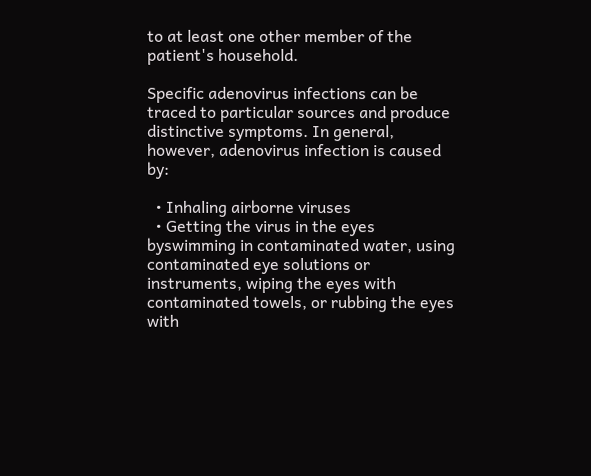to at least one other member of the patient's household.

Specific adenovirus infections can be traced to particular sources and produce distinctive symptoms. In general, however, adenovirus infection is caused by:

  • Inhaling airborne viruses
  • Getting the virus in the eyes byswimming in contaminated water, using contaminated eye solutions or instruments, wiping the eyes with contaminated towels, or rubbing the eyes with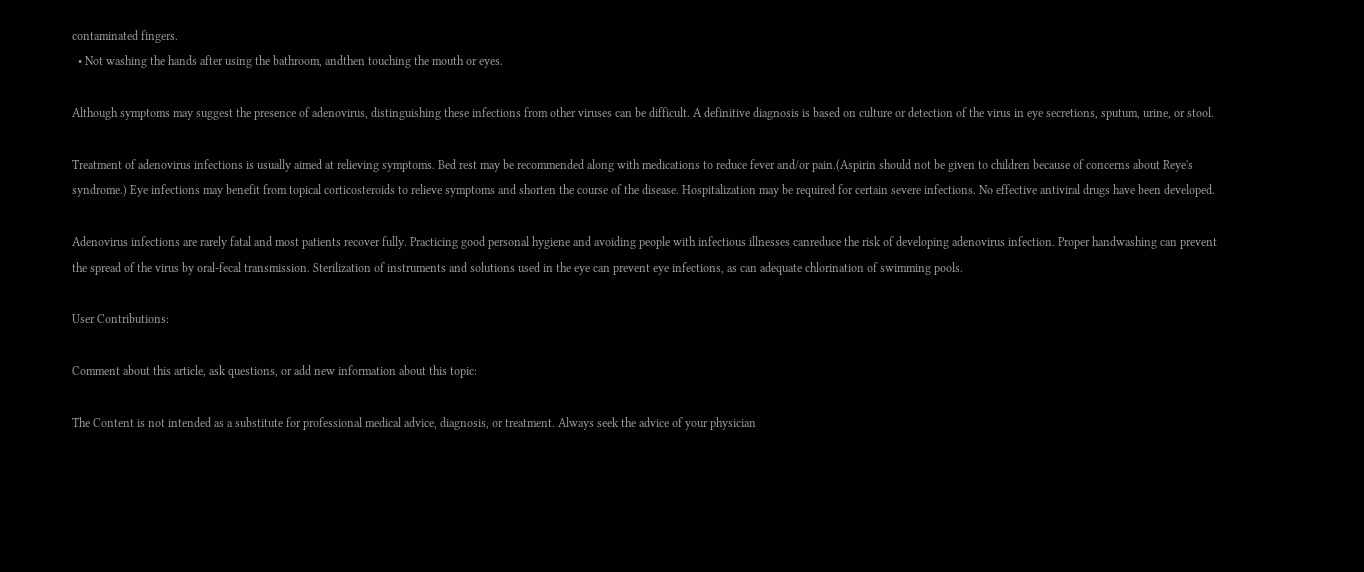contaminated fingers.
  • Not washing the hands after using the bathroom, andthen touching the mouth or eyes.

Although symptoms may suggest the presence of adenovirus, distinguishing these infections from other viruses can be difficult. A definitive diagnosis is based on culture or detection of the virus in eye secretions, sputum, urine, or stool.

Treatment of adenovirus infections is usually aimed at relieving symptoms. Bed rest may be recommended along with medications to reduce fever and/or pain.(Aspirin should not be given to children because of concerns about Reye's syndrome.) Eye infections may benefit from topical corticosteroids to relieve symptoms and shorten the course of the disease. Hospitalization may be required for certain severe infections. No effective antiviral drugs have been developed.

Adenovirus infections are rarely fatal and most patients recover fully. Practicing good personal hygiene and avoiding people with infectious illnesses canreduce the risk of developing adenovirus infection. Proper handwashing can prevent the spread of the virus by oral-fecal transmission. Sterilization of instruments and solutions used in the eye can prevent eye infections, as can adequate chlorination of swimming pools.

User Contributions:

Comment about this article, ask questions, or add new information about this topic:

The Content is not intended as a substitute for professional medical advice, diagnosis, or treatment. Always seek the advice of your physician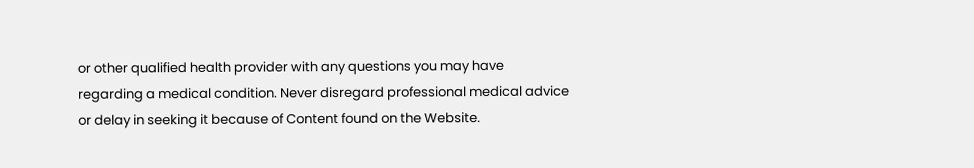or other qualified health provider with any questions you may have regarding a medical condition. Never disregard professional medical advice or delay in seeking it because of Content found on the Website.